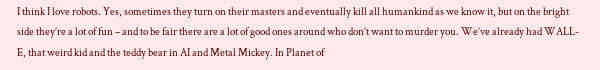I think I love robots. Yes, sometimes they turn on their masters and eventually kill all humankind as we know it, but on the bright side they’re a lot of fun – and to be fair there are a lot of good ones around who don’t want to murder you. We’ve already had WALL-E, that weird kid and the teddy bear in AI and Metal Mickey. In Planet of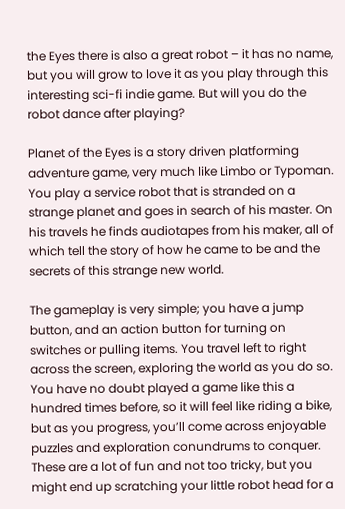the Eyes there is also a great robot – it has no name, but you will grow to love it as you play through this interesting sci-fi indie game. But will you do the robot dance after playing?

Planet of the Eyes is a story driven platforming adventure game, very much like Limbo or Typoman. You play a service robot that is stranded on a strange planet and goes in search of his master. On his travels he finds audiotapes from his maker, all of which tell the story of how he came to be and the secrets of this strange new world.

The gameplay is very simple; you have a jump button, and an action button for turning on switches or pulling items. You travel left to right across the screen, exploring the world as you do so. You have no doubt played a game like this a hundred times before, so it will feel like riding a bike, but as you progress, you’ll come across enjoyable puzzles and exploration conundrums to conquer. These are a lot of fun and not too tricky, but you might end up scratching your little robot head for a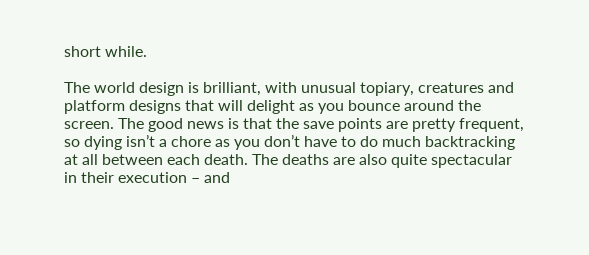short while.

The world design is brilliant, with unusual topiary, creatures and platform designs that will delight as you bounce around the screen. The good news is that the save points are pretty frequent, so dying isn’t a chore as you don’t have to do much backtracking at all between each death. The deaths are also quite spectacular in their execution – and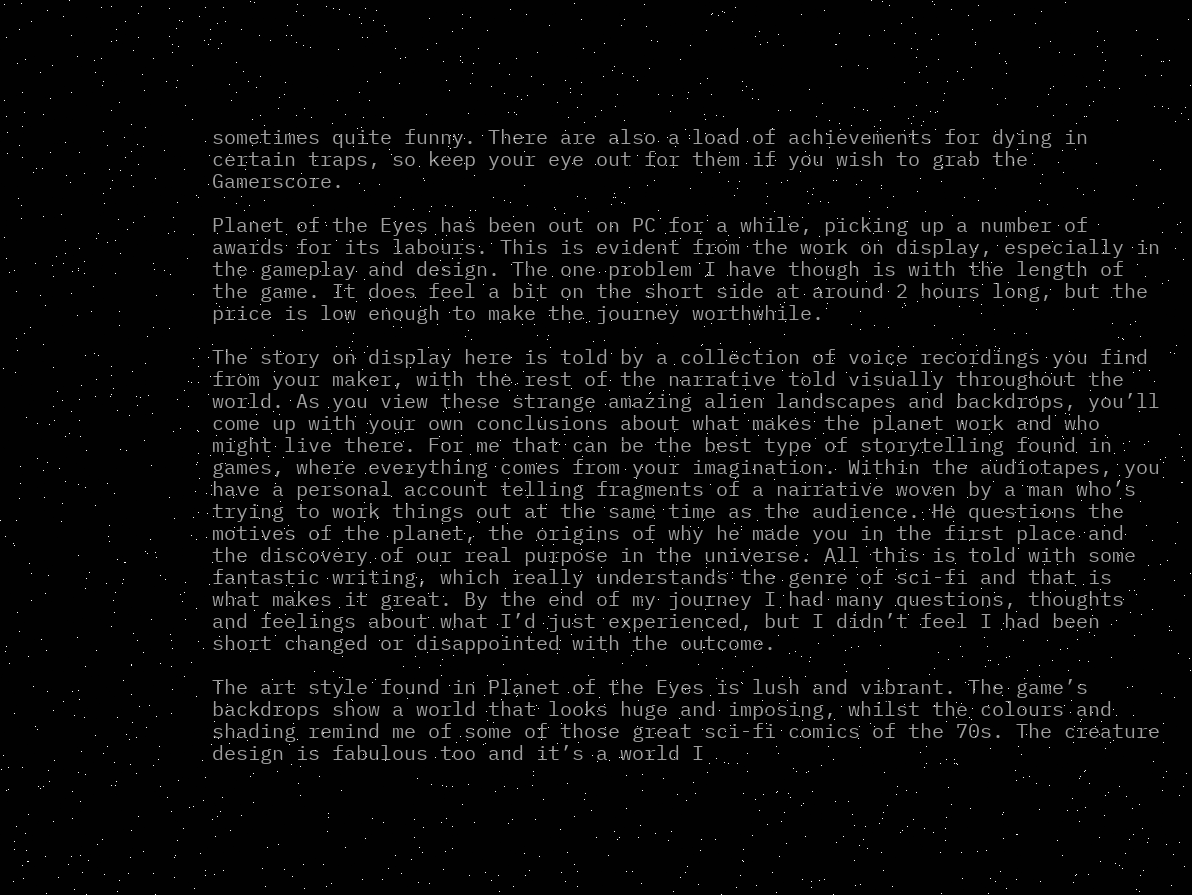sometimes quite funny. There are also a load of achievements for dying in certain traps, so keep your eye out for them if you wish to grab the Gamerscore.

Planet of the Eyes has been out on PC for a while, picking up a number of awards for its labours. This is evident from the work on display, especially in the gameplay and design. The one problem I have though is with the length of the game. It does feel a bit on the short side at around 2 hours long, but the price is low enough to make the journey worthwhile.

The story on display here is told by a collection of voice recordings you find from your maker, with the rest of the narrative told visually throughout the world. As you view these strange amazing alien landscapes and backdrops, you’ll come up with your own conclusions about what makes the planet work and who might live there. For me that can be the best type of storytelling found in games, where everything comes from your imagination. Within the audiotapes, you have a personal account telling fragments of a narrative woven by a man who’s trying to work things out at the same time as the audience. He questions the motives of the planet, the origins of why he made you in the first place and the discovery of our real purpose in the universe. All this is told with some fantastic writing, which really understands the genre of sci-fi and that is what makes it great. By the end of my journey I had many questions, thoughts and feelings about what I’d just experienced, but I didn’t feel I had been short changed or disappointed with the outcome.

The art style found in Planet of the Eyes is lush and vibrant. The game’s backdrops show a world that looks huge and imposing, whilst the colours and shading remind me of some of those great sci-fi comics of the 70s. The creature design is fabulous too and it’s a world I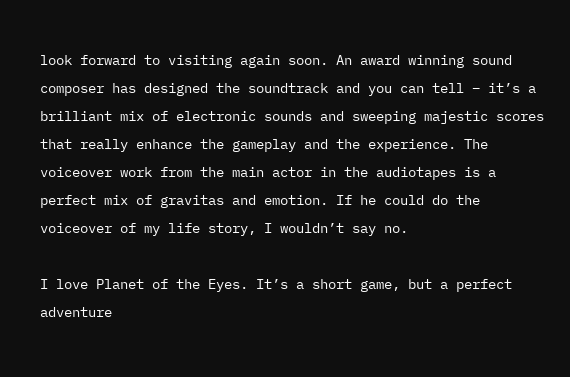look forward to visiting again soon. An award winning sound composer has designed the soundtrack and you can tell – it’s a brilliant mix of electronic sounds and sweeping majestic scores that really enhance the gameplay and the experience. The voiceover work from the main actor in the audiotapes is a perfect mix of gravitas and emotion. If he could do the voiceover of my life story, I wouldn’t say no.

I love Planet of the Eyes. It’s a short game, but a perfect adventure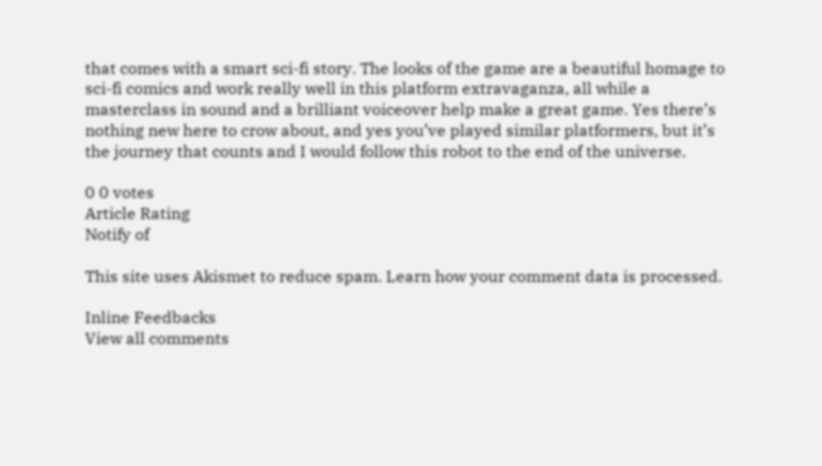that comes with a smart sci-fi story. The looks of the game are a beautiful homage to sci-fi comics and work really well in this platform extravaganza, all while a masterclass in sound and a brilliant voiceover help make a great game. Yes there’s nothing new here to crow about, and yes you’ve played similar platformers, but it’s the journey that counts and I would follow this robot to the end of the universe.

0 0 votes
Article Rating
Notify of

This site uses Akismet to reduce spam. Learn how your comment data is processed.

Inline Feedbacks
View all comments